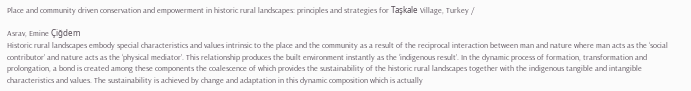Place and community driven conservation and empowerment in historic rural landscapes: principles and strategies for Taşkale Village, Turkey /

Asrav, Emine Çiğdem
Historic rural landscapes embody special characteristics and values intrinsic to the place and the community as a result of the reciprocal interaction between man and nature where man acts as the ‘social contributor’ and nature acts as the ‘physical mediator’. This relationship produces the built environment instantly as the ‘indigenous result’. In the dynamic process of formation, transformation and prolongation, a bond is created among these components the coalescence of which provides the sustainability of the historic rural landscapes together with the indigenous tangible and intangible characteristics and values. The sustainability is achieved by change and adaptation in this dynamic composition which is actually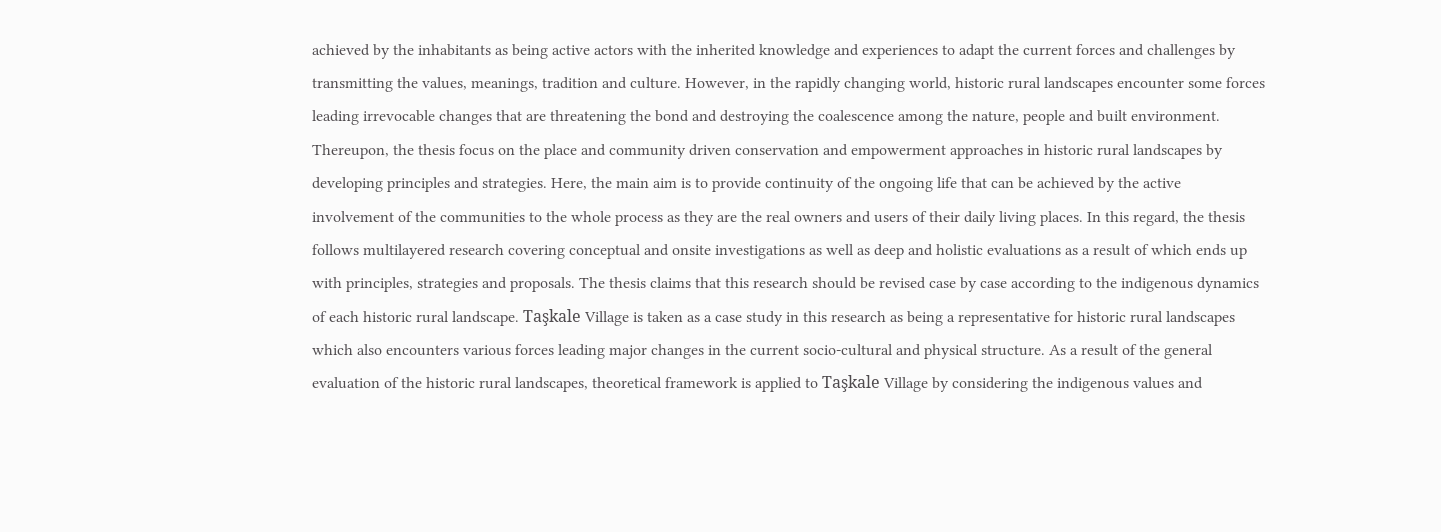achieved by the inhabitants as being active actors with the inherited knowledge and experiences to adapt the current forces and challenges by transmitting the values, meanings, tradition and culture. However, in the rapidly changing world, historic rural landscapes encounter some forces leading irrevocable changes that are threatening the bond and destroying the coalescence among the nature, people and built environment. Thereupon, the thesis focus on the place and community driven conservation and empowerment approaches in historic rural landscapes by developing principles and strategies. Here, the main aim is to provide continuity of the ongoing life that can be achieved by the active involvement of the communities to the whole process as they are the real owners and users of their daily living places. In this regard, the thesis follows multilayered research covering conceptual and onsite investigations as well as deep and holistic evaluations as a result of which ends up with principles, strategies and proposals. The thesis claims that this research should be revised case by case according to the indigenous dynamics of each historic rural landscape. Taşkale Village is taken as a case study in this research as being a representative for historic rural landscapes which also encounters various forces leading major changes in the current socio-cultural and physical structure. As a result of the general evaluation of the historic rural landscapes, theoretical framework is applied to Taşkale Village by considering the indigenous values and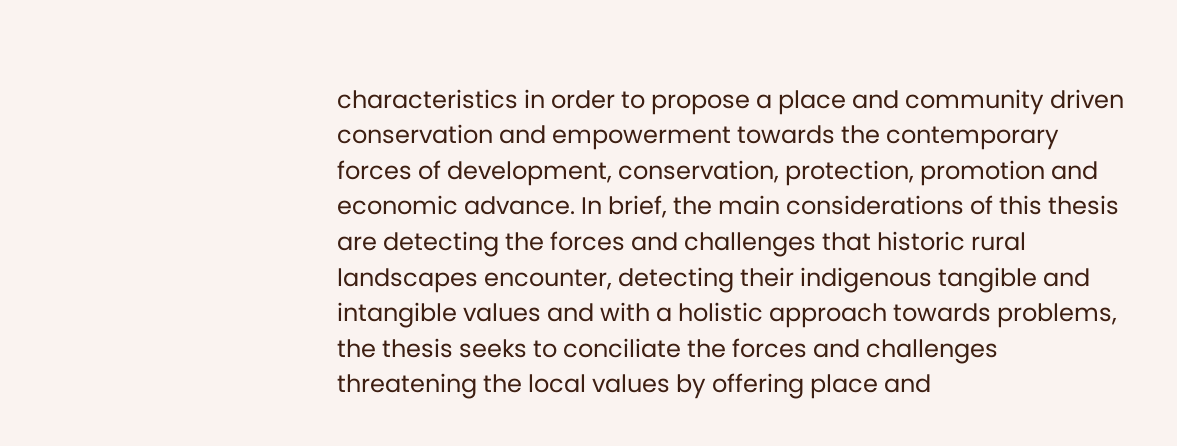characteristics in order to propose a place and community driven conservation and empowerment towards the contemporary forces of development, conservation, protection, promotion and economic advance. In brief, the main considerations of this thesis are detecting the forces and challenges that historic rural landscapes encounter, detecting their indigenous tangible and intangible values and with a holistic approach towards problems, the thesis seeks to conciliate the forces and challenges threatening the local values by offering place and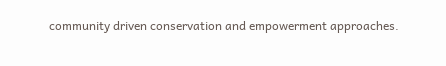community driven conservation and empowerment approaches.